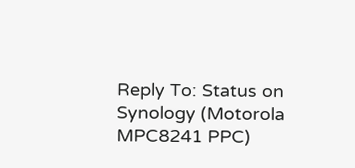Reply To: Status on Synology (Motorola MPC8241 PPC)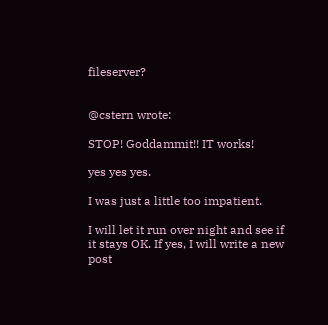fileserver?


@cstern wrote:

STOP! Goddammit!! IT works!

yes yes yes.

I was just a little too impatient.

I will let it run over night and see if it stays OK. If yes, I will write a new post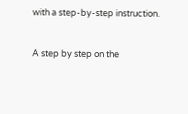with a step-by-step instruction.


A step by step on the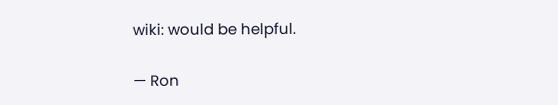wiki: would be helpful.

— Ron